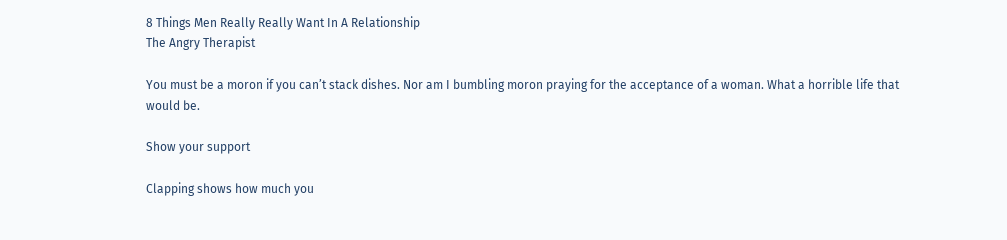8 Things Men Really Really Want In A Relationship
The Angry Therapist

You must be a moron if you can’t stack dishes. Nor am I bumbling moron praying for the acceptance of a woman. What a horrible life that would be.

Show your support

Clapping shows how much you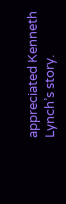appreciated Kenneth Lynch’s story.